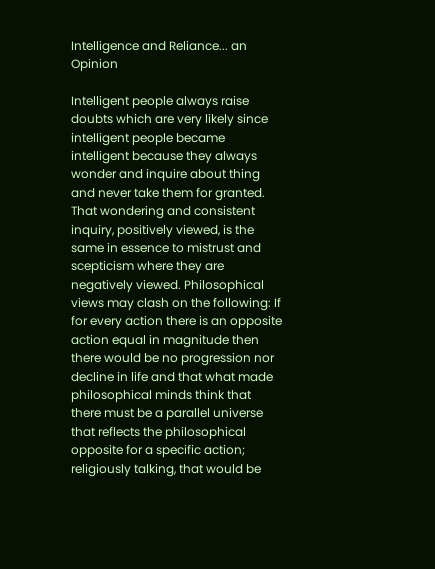Intelligence and Reliance... an Opinion

Intelligent people always raise doubts which are very likely since intelligent people became intelligent because they always wonder and inquire about thing and never take them for granted. That wondering and consistent inquiry, positively viewed, is the same in essence to mistrust and scepticism where they are negatively viewed. Philosophical views may clash on the following: If for every action there is an opposite action equal in magnitude then there would be no progression nor decline in life and that what made philosophical minds think that there must be a parallel universe that reflects the philosophical opposite for a specific action; religiously talking, that would be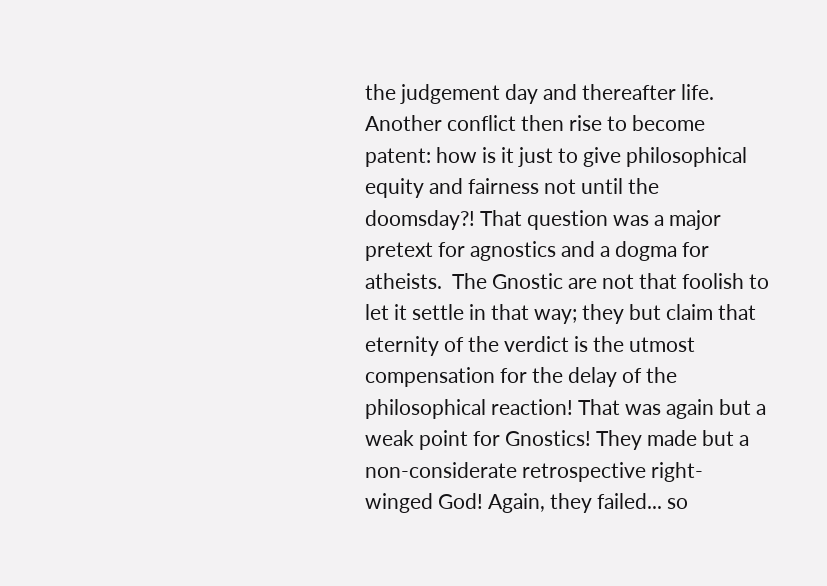the judgement day and thereafter life. Another conflict then rise to become patent: how is it just to give philosophical equity and fairness not until the doomsday?! That question was a major pretext for agnostics and a dogma for atheists.  The Gnostic are not that foolish to let it settle in that way; they but claim that eternity of the verdict is the utmost compensation for the delay of the philosophical reaction! That was again but a weak point for Gnostics! They made but a non-considerate retrospective right-winged God! Again, they failed... so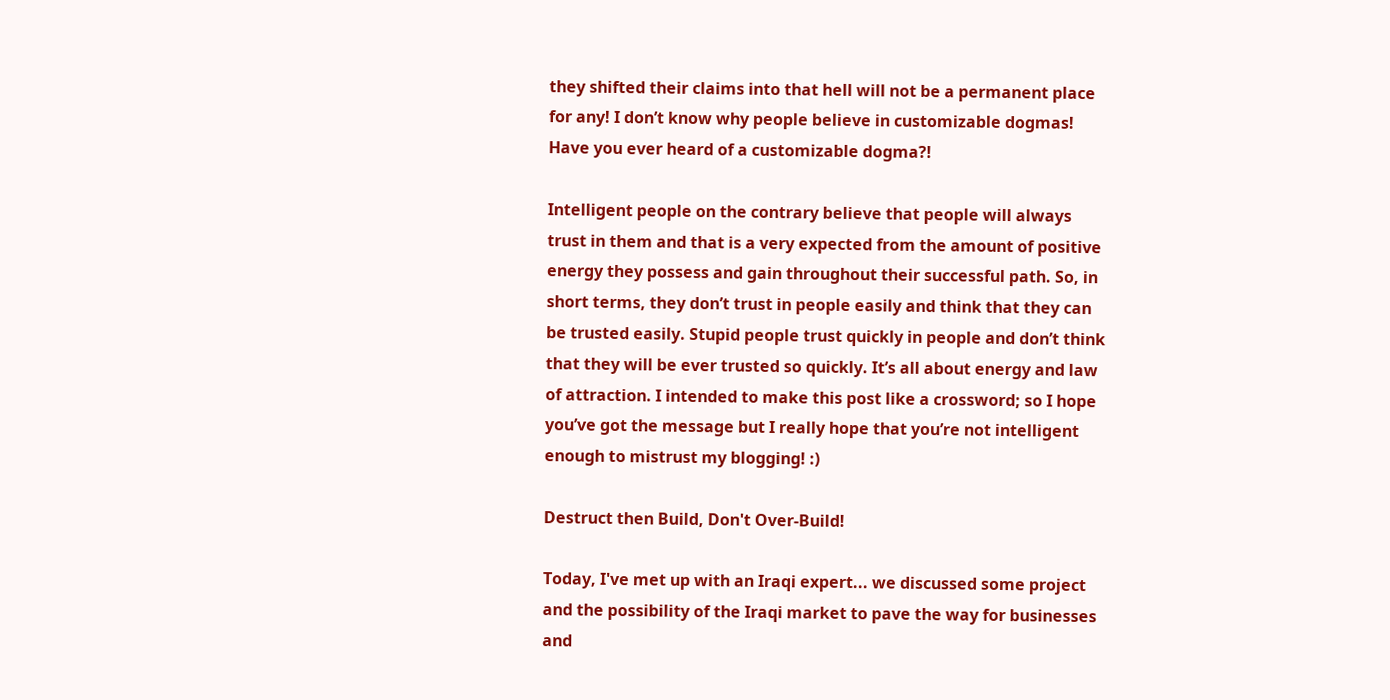they shifted their claims into that hell will not be a permanent place for any! I don’t know why people believe in customizable dogmas! Have you ever heard of a customizable dogma?!

Intelligent people on the contrary believe that people will always trust in them and that is a very expected from the amount of positive energy they possess and gain throughout their successful path. So, in short terms, they don’t trust in people easily and think that they can be trusted easily. Stupid people trust quickly in people and don’t think that they will be ever trusted so quickly. It’s all about energy and law of attraction. I intended to make this post like a crossword; so I hope you’ve got the message but I really hope that you’re not intelligent enough to mistrust my blogging! :)

Destruct then Build, Don't Over-Build!

Today, I've met up with an Iraqi expert... we discussed some project and the possibility of the Iraqi market to pave the way for businesses and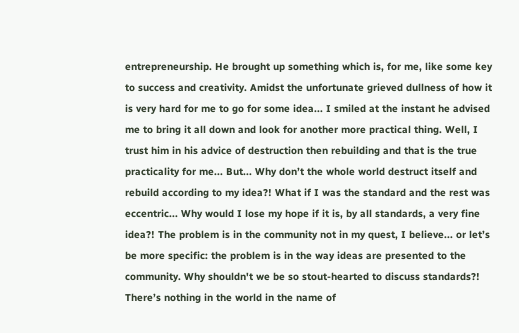entrepreneurship. He brought up something which is, for me, like some key to success and creativity. Amidst the unfortunate grieved dullness of how it is very hard for me to go for some idea... I smiled at the instant he advised me to bring it all down and look for another more practical thing. Well, I trust him in his advice of destruction then rebuilding and that is the true practicality for me... But... Why don’t the whole world destruct itself and rebuild according to my idea?! What if I was the standard and the rest was eccentric... Why would I lose my hope if it is, by all standards, a very fine idea?! The problem is in the community not in my quest, I believe... or let’s be more specific: the problem is in the way ideas are presented to the community. Why shouldn't we be so stout-hearted to discuss standards?! There’s nothing in the world in the name of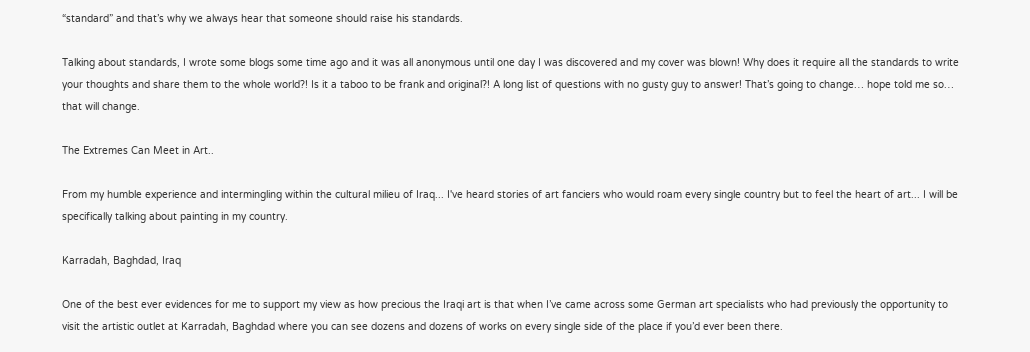“standard” and that’s why we always hear that someone should raise his standards.

Talking about standards, I wrote some blogs some time ago and it was all anonymous until one day I was discovered and my cover was blown! Why does it require all the standards to write your thoughts and share them to the whole world?! Is it a taboo to be frank and original?! A long list of questions with no gusty guy to answer! That’s going to change… hope told me so… that will change.

The Extremes Can Meet in Art..

From my humble experience and intermingling within the cultural milieu of Iraq... I've heard stories of art fanciers who would roam every single country but to feel the heart of art... I will be specifically talking about painting in my country.

Karradah, Baghdad, Iraq

One of the best ever evidences for me to support my view as how precious the Iraqi art is that when I’ve came across some German art specialists who had previously the opportunity to visit the artistic outlet at Karradah, Baghdad where you can see dozens and dozens of works on every single side of the place if you’d ever been there.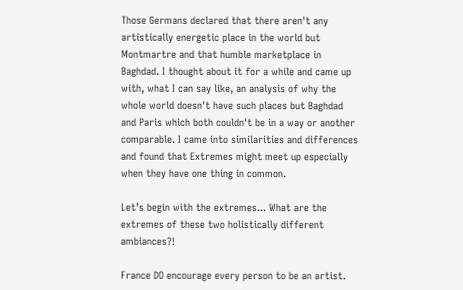Those Germans declared that there aren't any artistically energetic place in the world but Montmartre and that humble marketplace in Baghdad. I thought about it for a while and came up with, what I can say like, an analysis of why the whole world doesn't have such places but Baghdad and Paris which both couldn't be in a way or another comparable. I came into similarities and differences and found that Extremes might meet up especially when they have one thing in common.

Let’s begin with the extremes... What are the extremes of these two holistically different ambiances?!

France DO encourage every person to be an artist.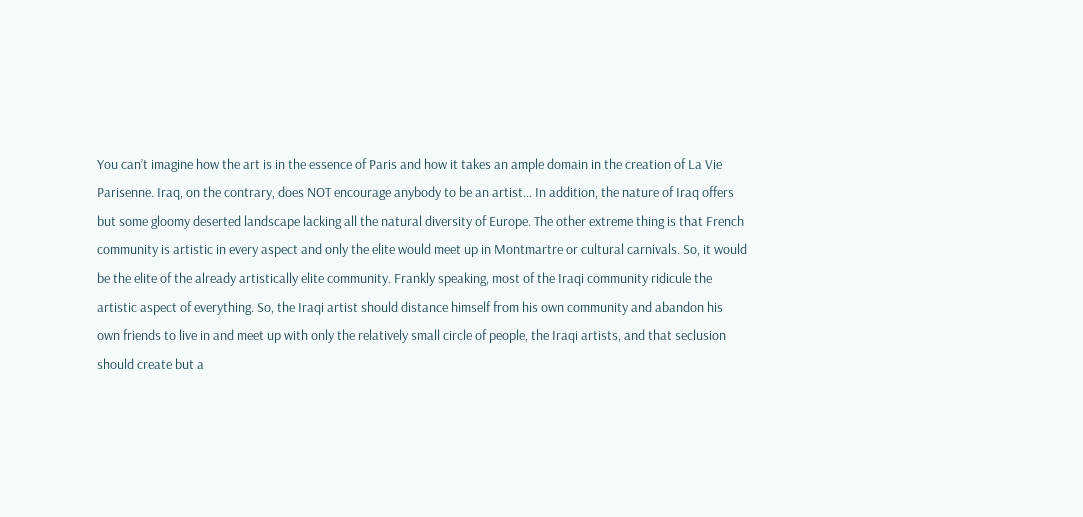You can’t imagine how the art is in the essence of Paris and how it takes an ample domain in the creation of La Vie Parisenne. Iraq, on the contrary, does NOT encourage anybody to be an artist... In addition, the nature of Iraq offers but some gloomy deserted landscape lacking all the natural diversity of Europe. The other extreme thing is that French community is artistic in every aspect and only the elite would meet up in Montmartre or cultural carnivals. So, it would be the elite of the already artistically elite community. Frankly speaking, most of the Iraqi community ridicule the artistic aspect of everything. So, the Iraqi artist should distance himself from his own community and abandon his own friends to live in and meet up with only the relatively small circle of people, the Iraqi artists, and that seclusion should create but a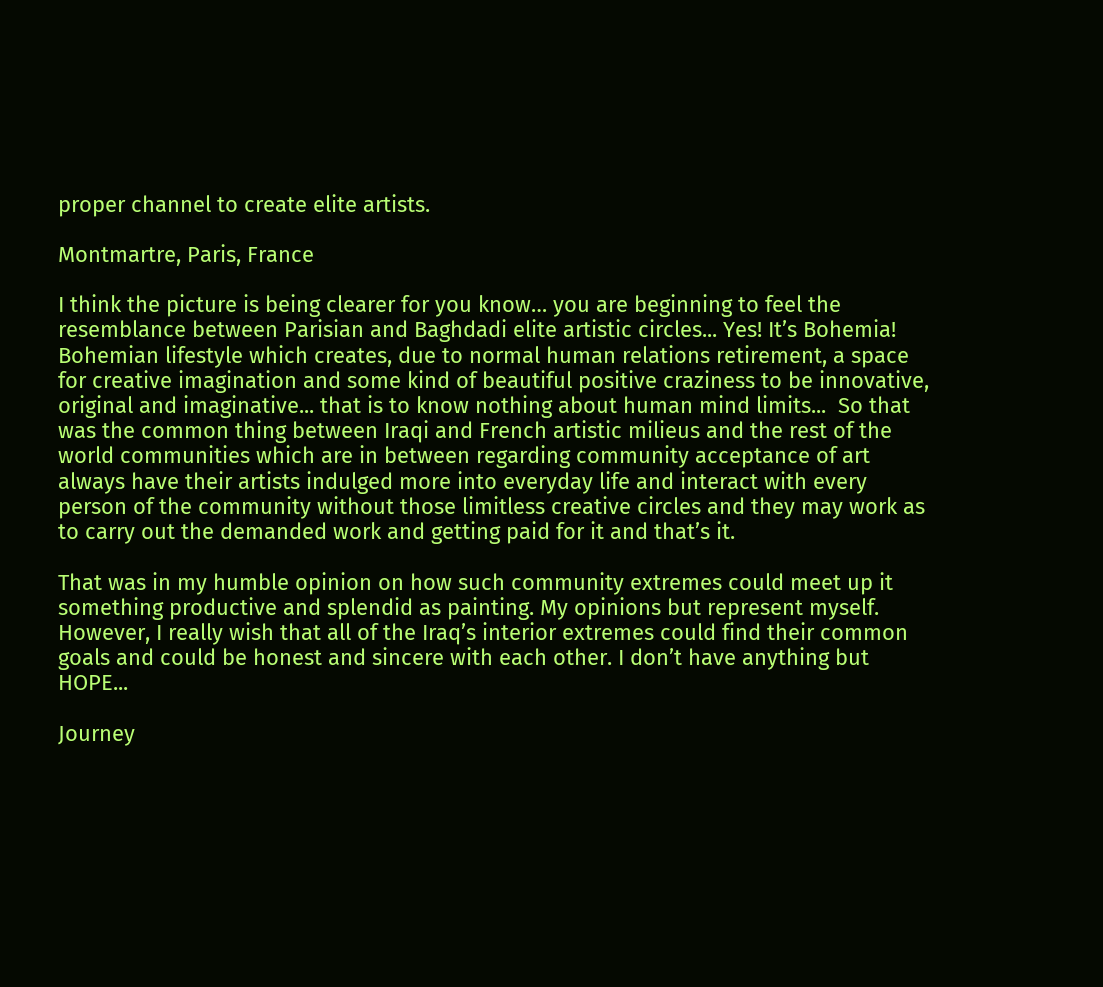proper channel to create elite artists.

Montmartre, Paris, France

I think the picture is being clearer for you know… you are beginning to feel the resemblance between Parisian and Baghdadi elite artistic circles... Yes! It’s Bohemia! Bohemian lifestyle which creates, due to normal human relations retirement, a space for creative imagination and some kind of beautiful positive craziness to be innovative, original and imaginative... that is to know nothing about human mind limits...  So that was the common thing between Iraqi and French artistic milieus and the rest of the world communities which are in between regarding community acceptance of art always have their artists indulged more into everyday life and interact with every person of the community without those limitless creative circles and they may work as to carry out the demanded work and getting paid for it and that’s it.

That was in my humble opinion on how such community extremes could meet up it something productive and splendid as painting. My opinions but represent myself. However, I really wish that all of the Iraq’s interior extremes could find their common goals and could be honest and sincere with each other. I don’t have anything but HOPE...

Journey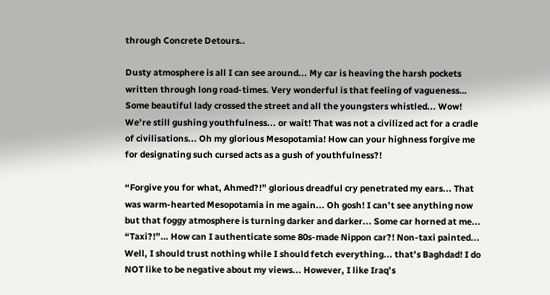through Concrete Detours..

Dusty atmosphere is all I can see around... My car is heaving the harsh pockets written through long road-times. Very wonderful is that feeling of vagueness… Some beautiful lady crossed the street and all the youngsters whistled... Wow! We’re still gushing youthfulness... or wait! That was not a civilized act for a cradle of civilisations... Oh my glorious Mesopotamia! How can your highness forgive me for designating such cursed acts as a gush of youthfulness?!

“Forgive you for what, Ahmed?!” glorious dreadful cry penetrated my ears... That was warm-hearted Mesopotamia in me again... Oh gosh! I can’t see anything now but that foggy atmosphere is turning darker and darker... Some car horned at me... “Taxi?!”… How can I authenticate some 80s-made Nippon car?! Non-taxi painted... Well, I should trust nothing while I should fetch everything... that’s Baghdad! I do NOT like to be negative about my views... However, I like Iraq’s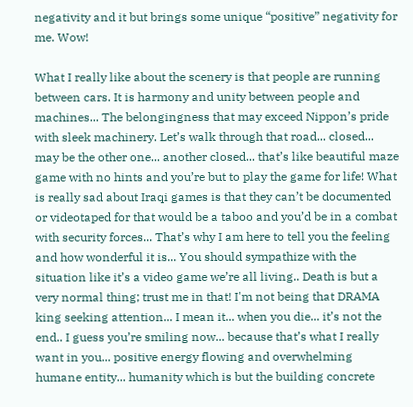negativity and it but brings some unique “positive” negativity for me. Wow!

What I really like about the scenery is that people are running between cars. It is harmony and unity between people and machines... The belongingness that may exceed Nippon’s pride with sleek machinery. Let’s walk through that road... closed... may be the other one... another closed... that’s like beautiful maze game with no hints and you’re but to play the game for life! What is really sad about Iraqi games is that they can’t be documented or videotaped for that would be a taboo and you’d be in a combat with security forces... That’s why I am here to tell you the feeling and how wonderful it is... You should sympathize with the situation like it’s a video game we’re all living.. Death is but a very normal thing; trust me in that! I'm not being that DRAMA king seeking attention... I mean it... when you die... it’s not the end.. I guess you’re smiling now... because that’s what I really want in you... positive energy flowing and overwhelming humane entity... humanity which is but the building concrete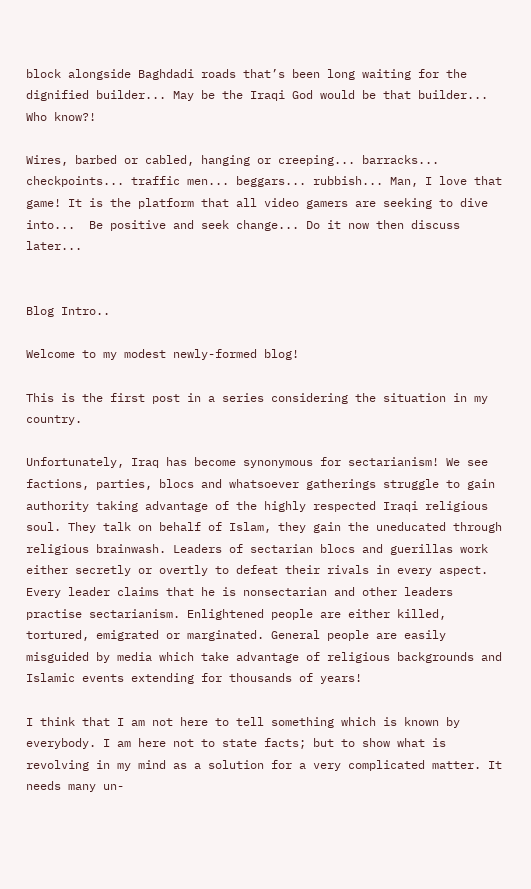block alongside Baghdadi roads that’s been long waiting for the dignified builder... May be the Iraqi God would be that builder... Who know?!

Wires, barbed or cabled, hanging or creeping... barracks... checkpoints... traffic men... beggars... rubbish... Man, I love that game! It is the platform that all video gamers are seeking to dive into...  Be positive and seek change... Do it now then discuss later...


Blog Intro..

Welcome to my modest newly-formed blog!

This is the first post in a series considering the situation in my country.

Unfortunately, Iraq has become synonymous for sectarianism! We see factions, parties, blocs and whatsoever gatherings struggle to gain authority taking advantage of the highly respected Iraqi religious soul. They talk on behalf of Islam, they gain the uneducated through religious brainwash. Leaders of sectarian blocs and guerillas work either secretly or overtly to defeat their rivals in every aspect. Every leader claims that he is nonsectarian and other leaders practise sectarianism. Enlightened people are either killed, tortured, emigrated or marginated. General people are easily misguided by media which take advantage of religious backgrounds and Islamic events extending for thousands of years!

I think that I am not here to tell something which is known by everybody. I am here not to state facts; but to show what is revolving in my mind as a solution for a very complicated matter. It needs many un-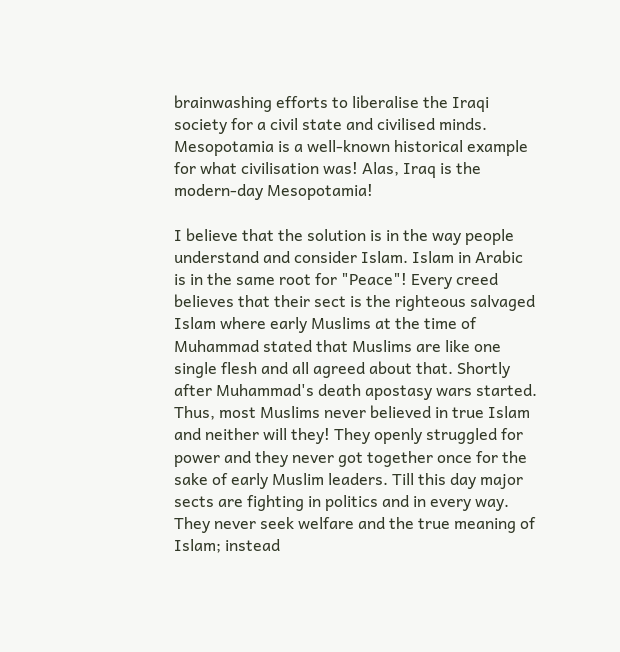brainwashing efforts to liberalise the Iraqi society for a civil state and civilised minds. Mesopotamia is a well-known historical example for what civilisation was! Alas, Iraq is the modern-day Mesopotamia!

I believe that the solution is in the way people understand and consider Islam. Islam in Arabic is in the same root for "Peace"! Every creed believes that their sect is the righteous salvaged Islam where early Muslims at the time of Muhammad stated that Muslims are like one single flesh and all agreed about that. Shortly after Muhammad's death apostasy wars started. Thus, most Muslims never believed in true Islam and neither will they! They openly struggled for power and they never got together once for the sake of early Muslim leaders. Till this day major sects are fighting in politics and in every way. They never seek welfare and the true meaning of Islam; instead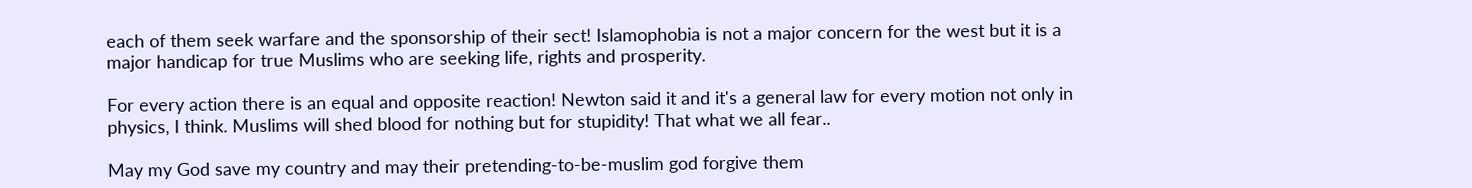each of them seek warfare and the sponsorship of their sect! Islamophobia is not a major concern for the west but it is a major handicap for true Muslims who are seeking life, rights and prosperity.

For every action there is an equal and opposite reaction! Newton said it and it's a general law for every motion not only in physics, I think. Muslims will shed blood for nothing but for stupidity! That what we all fear..

May my God save my country and may their pretending-to-be-muslim god forgive them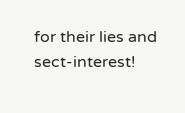for their lies and sect-interest!